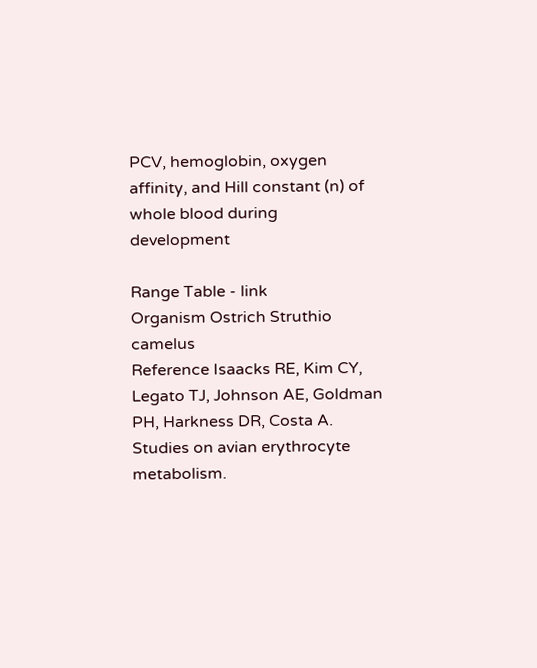PCV, hemoglobin, oxygen affinity, and Hill constant (n) of whole blood during development

Range Table - link
Organism Ostrich Struthio camelus
Reference Isaacks RE, Kim CY, Legato TJ, Johnson AE, Goldman PH, Harkness DR, Costa A. Studies on avian erythrocyte metabolism.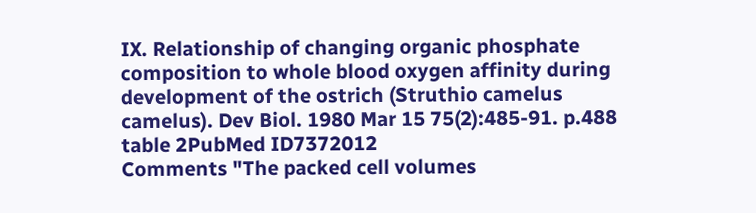IX. Relationship of changing organic phosphate composition to whole blood oxygen affinity during development of the ostrich (Struthio camelus camelus). Dev Biol. 1980 Mar 15 75(2):485-91. p.488 table 2PubMed ID7372012
Comments "The packed cell volumes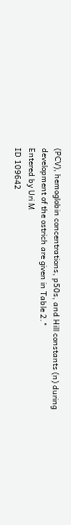(PCV), hemoglobin concentrations, p50s, and Hill constants (n) during development of the ostrich are given in Table 2."
Entered by Uri M
ID 109642